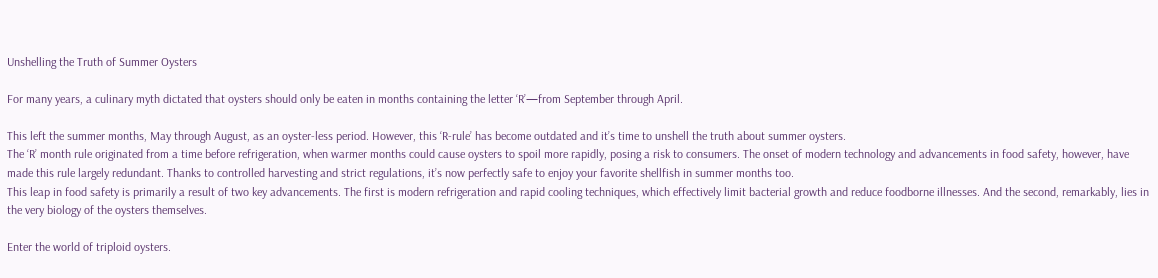Unshelling the Truth of Summer Oysters

For many years, a culinary myth dictated that oysters should only be eaten in months containing the letter ‘R’—from September through April.

This left the summer months, May through August, as an oyster-less period. However, this ‘R-rule’ has become outdated and it’s time to unshell the truth about summer oysters.
The ‘R’ month rule originated from a time before refrigeration, when warmer months could cause oysters to spoil more rapidly, posing a risk to consumers. The onset of modern technology and advancements in food safety, however, have made this rule largely redundant. Thanks to controlled harvesting and strict regulations, it’s now perfectly safe to enjoy your favorite shellfish in summer months too.
This leap in food safety is primarily a result of two key advancements. The first is modern refrigeration and rapid cooling techniques, which effectively limit bacterial growth and reduce foodborne illnesses. And the second, remarkably, lies in the very biology of the oysters themselves.

Enter the world of triploid oysters.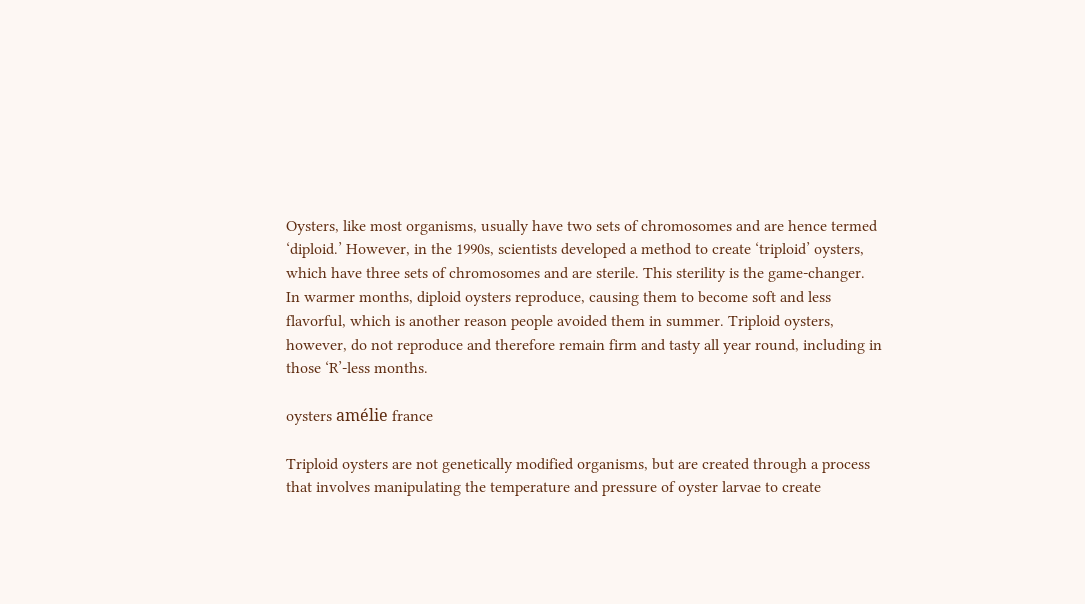Oysters, like most organisms, usually have two sets of chromosomes and are hence termed ‘diploid.’ However, in the 1990s, scientists developed a method to create ‘triploid’ oysters, which have three sets of chromosomes and are sterile. This sterility is the game-changer.
In warmer months, diploid oysters reproduce, causing them to become soft and less flavorful, which is another reason people avoided them in summer. Triploid oysters, however, do not reproduce and therefore remain firm and tasty all year round, including in those ‘R’-less months.

oysters amélie france

Triploid oysters are not genetically modified organisms, but are created through a process that involves manipulating the temperature and pressure of oyster larvae to create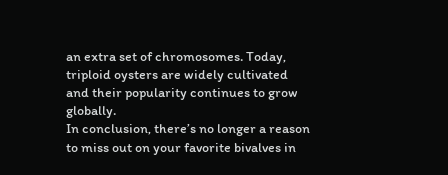an extra set of chromosomes. Today, triploid oysters are widely cultivated and their popularity continues to grow globally.
In conclusion, there’s no longer a reason to miss out on your favorite bivalves in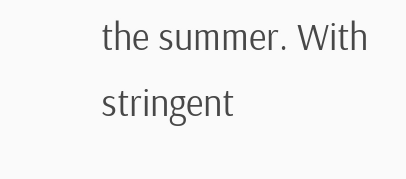the summer. With stringent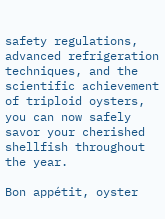safety regulations, advanced refrigeration techniques, and the scientific achievement of triploid oysters, you can now safely savor your cherished shellfish throughout the year.

Bon appétit, oyster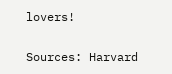lovers!

Sources: Harvard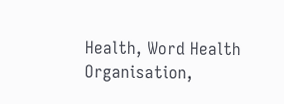Health, Word Health Organisation,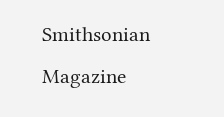Smithsonian Magazine